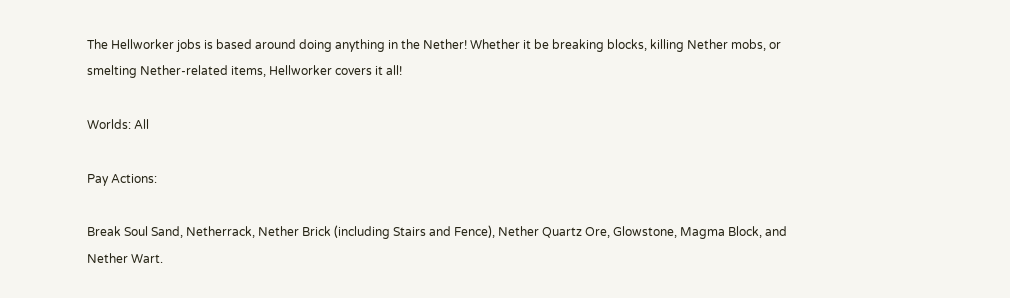The Hellworker jobs is based around doing anything in the Nether! Whether it be breaking blocks, killing Nether mobs, or smelting Nether-related items, Hellworker covers it all!

Worlds: All

Pay Actions:

Break Soul Sand, Netherrack, Nether Brick (including Stairs and Fence), Nether Quartz Ore, Glowstone, Magma Block, and Nether Wart.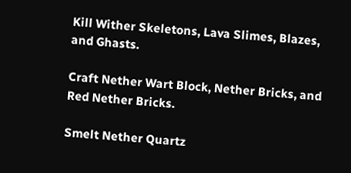Kill Wither Skeletons, Lava Slimes, Blazes, and Ghasts.

Craft Nether Wart Block, Nether Bricks, and Red Nether Bricks.

Smelt Nether Quartz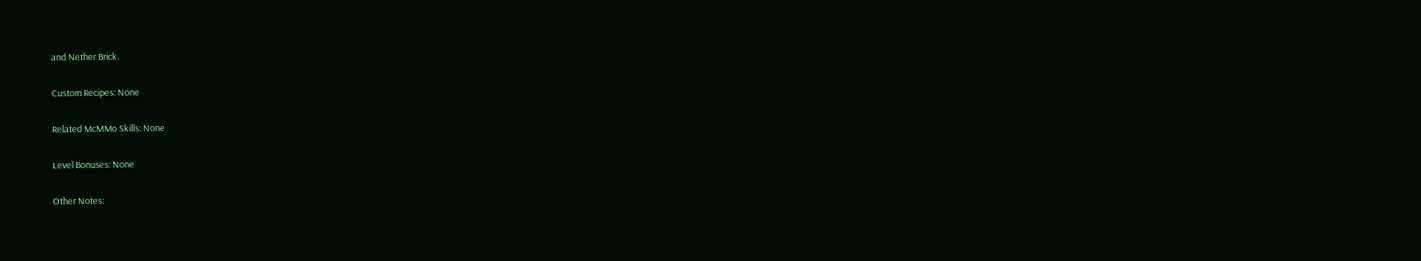and Nether Brick.

Custom Recipes: None

Related McMMo Skills: None

Level Bonuses: None

Other Notes: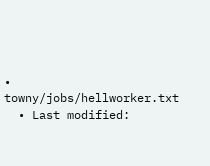• towny/jobs/hellworker.txt
  • Last modified: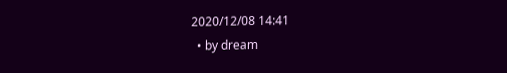2020/12/08 14:41
  • by dream